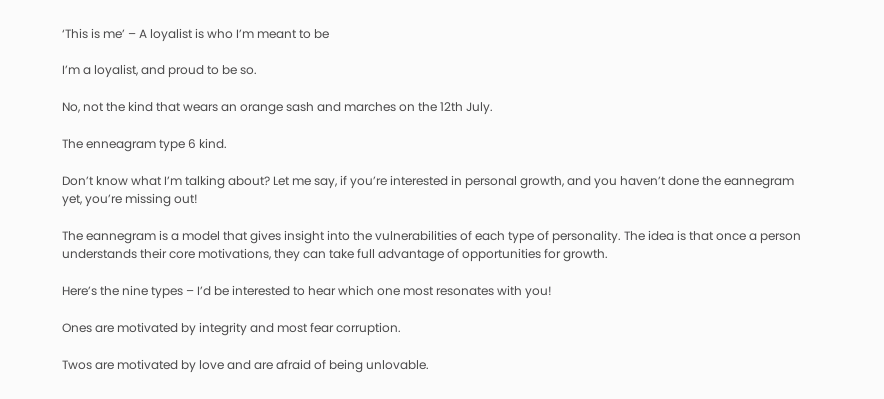‘This is me’ – A loyalist is who I’m meant to be

I’m a loyalist, and proud to be so.

No, not the kind that wears an orange sash and marches on the 12th July.

The enneagram type 6 kind.

Don’t know what I’m talking about? Let me say, if you’re interested in personal growth, and you haven’t done the eannegram yet, you’re missing out!

The eannegram is a model that gives insight into the vulnerabilities of each type of personality. The idea is that once a person understands their core motivations, they can take full advantage of opportunities for growth.

Here’s the nine types – I’d be interested to hear which one most resonates with you!

Ones are motivated by integrity and most fear corruption.

Twos are motivated by love and are afraid of being unlovable.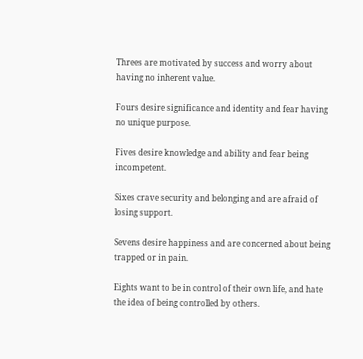Threes are motivated by success and worry about having no inherent value.

Fours desire significance and identity and fear having no unique purpose.

Fives desire knowledge and ability and fear being incompetent.

Sixes crave security and belonging and are afraid of losing support.

Sevens desire happiness and are concerned about being trapped or in pain.

Eights want to be in control of their own life, and hate the idea of being controlled by others.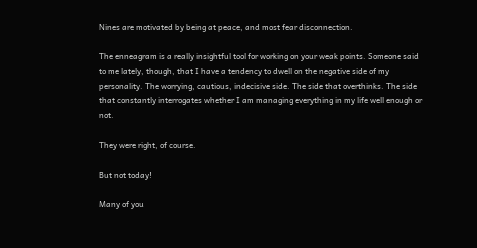Nines are motivated by being at peace, and most fear disconnection.

The enneagram is a really insightful tool for working on your weak points. Someone said to me lately, though, that I have a tendency to dwell on the negative side of my personality. The worrying, cautious, indecisive side. The side that overthinks. The side that constantly interrogates whether I am managing everything in my life well enough or not.

They were right, of course.

But not today!

Many of you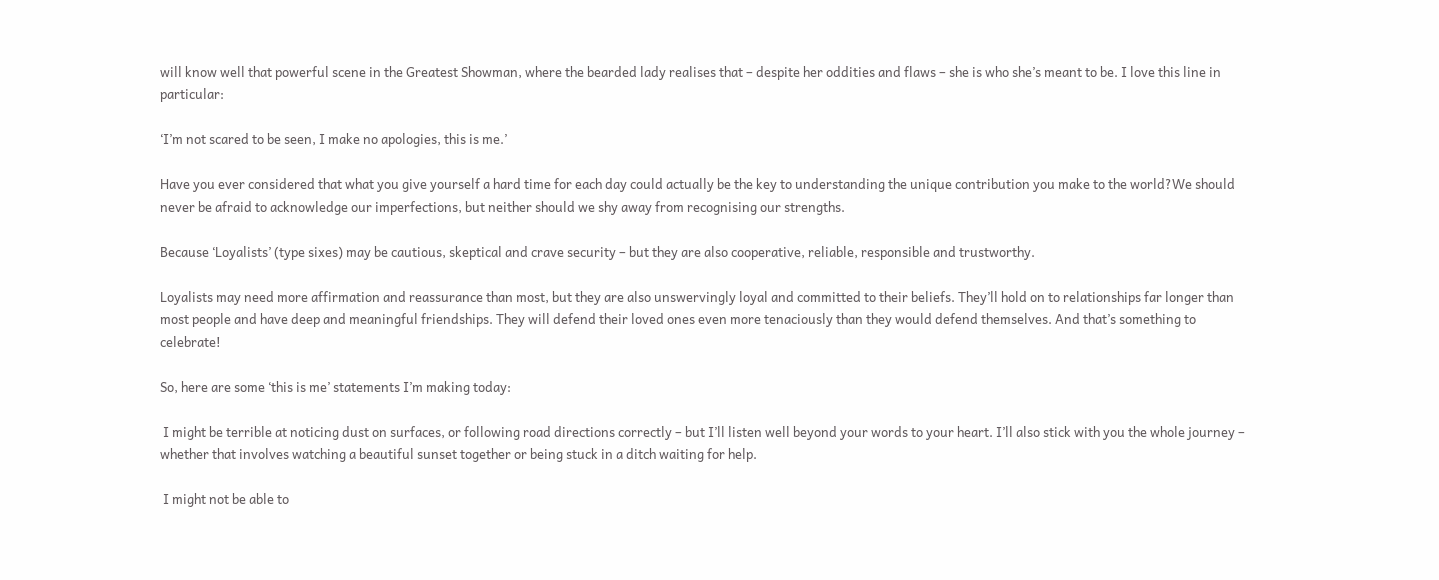will know well that powerful scene in the Greatest Showman, where the bearded lady realises that – despite her oddities and flaws – she is who she’s meant to be. I love this line in particular:

‘I’m not scared to be seen, I make no apologies, this is me.’

Have you ever considered that what you give yourself a hard time for each day could actually be the key to understanding the unique contribution you make to the world?We should never be afraid to acknowledge our imperfections, but neither should we shy away from recognising our strengths.

Because ‘Loyalists’ (type sixes) may be cautious, skeptical and crave security – but they are also cooperative, reliable, responsible and trustworthy.

Loyalists may need more affirmation and reassurance than most, but they are also unswervingly loyal and committed to their beliefs. They’ll hold on to relationships far longer than most people and have deep and meaningful friendships. They will defend their loved ones even more tenaciously than they would defend themselves. And that’s something to celebrate!

So, here are some ‘this is me’ statements I’m making today:

 I might be terrible at noticing dust on surfaces, or following road directions correctly – but I’ll listen well beyond your words to your heart. I’ll also stick with you the whole journey – whether that involves watching a beautiful sunset together or being stuck in a ditch waiting for help.

 I might not be able to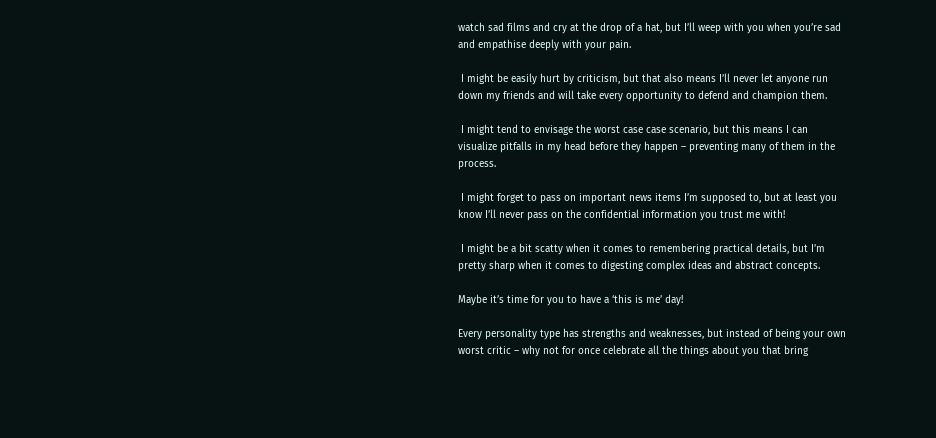watch sad films and cry at the drop of a hat, but I’ll weep with you when you’re sad and empathise deeply with your pain.

 I might be easily hurt by criticism, but that also means I’ll never let anyone run down my friends and will take every opportunity to defend and champion them.

 I might tend to envisage the worst case case scenario, but this means I can visualize pitfalls in my head before they happen – preventing many of them in the process.

 I might forget to pass on important news items I’m supposed to, but at least you know I’ll never pass on the confidential information you trust me with!

 I might be a bit scatty when it comes to remembering practical details, but I’m pretty sharp when it comes to digesting complex ideas and abstract concepts.

Maybe it’s time for you to have a ‘this is me’ day!

Every personality type has strengths and weaknesses, but instead of being your own worst critic – why not for once celebrate all the things about you that bring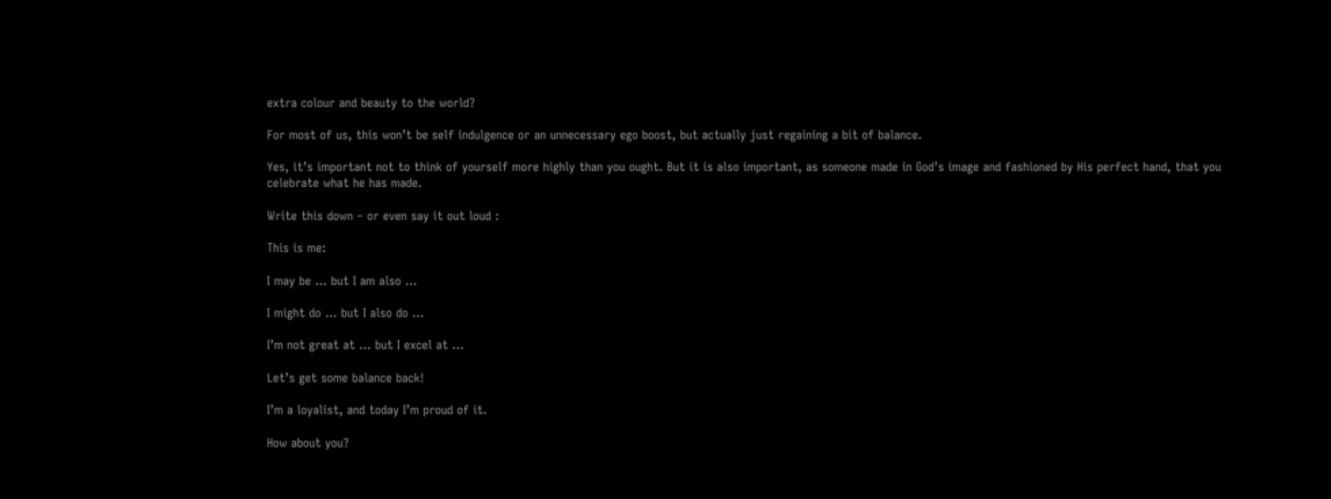extra colour and beauty to the world?

For most of us, this won’t be self indulgence or an unnecessary ego boost, but actually just regaining a bit of balance.

Yes, it’s important not to think of yourself more highly than you ought. But it is also important, as someone made in God’s image and fashioned by His perfect hand, that you celebrate what he has made.

Write this down – or even say it out loud :

This is me:

I may be … but I am also …

I might do … but I also do …

I’m not great at … but I excel at …

Let’s get some balance back!

I’m a loyalist, and today I’m proud of it.

How about you?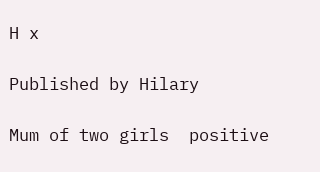H x

Published by Hilary

Mum of two girls  positive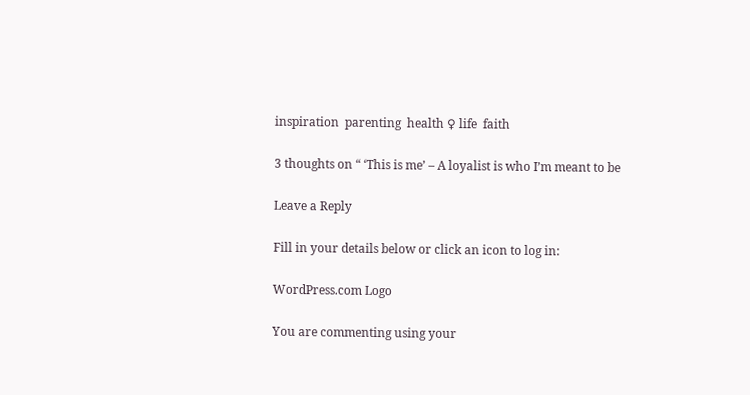inspiration  parenting  health ♀ life  faith

3 thoughts on “ ‘This is me’ – A loyalist is who I’m meant to be

Leave a Reply

Fill in your details below or click an icon to log in:

WordPress.com Logo

You are commenting using your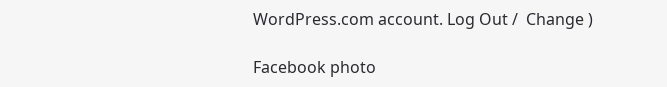WordPress.com account. Log Out /  Change )

Facebook photo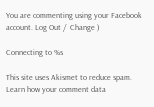You are commenting using your Facebook account. Log Out /  Change )

Connecting to %s

This site uses Akismet to reduce spam. Learn how your comment data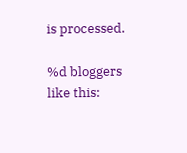is processed.

%d bloggers like this: